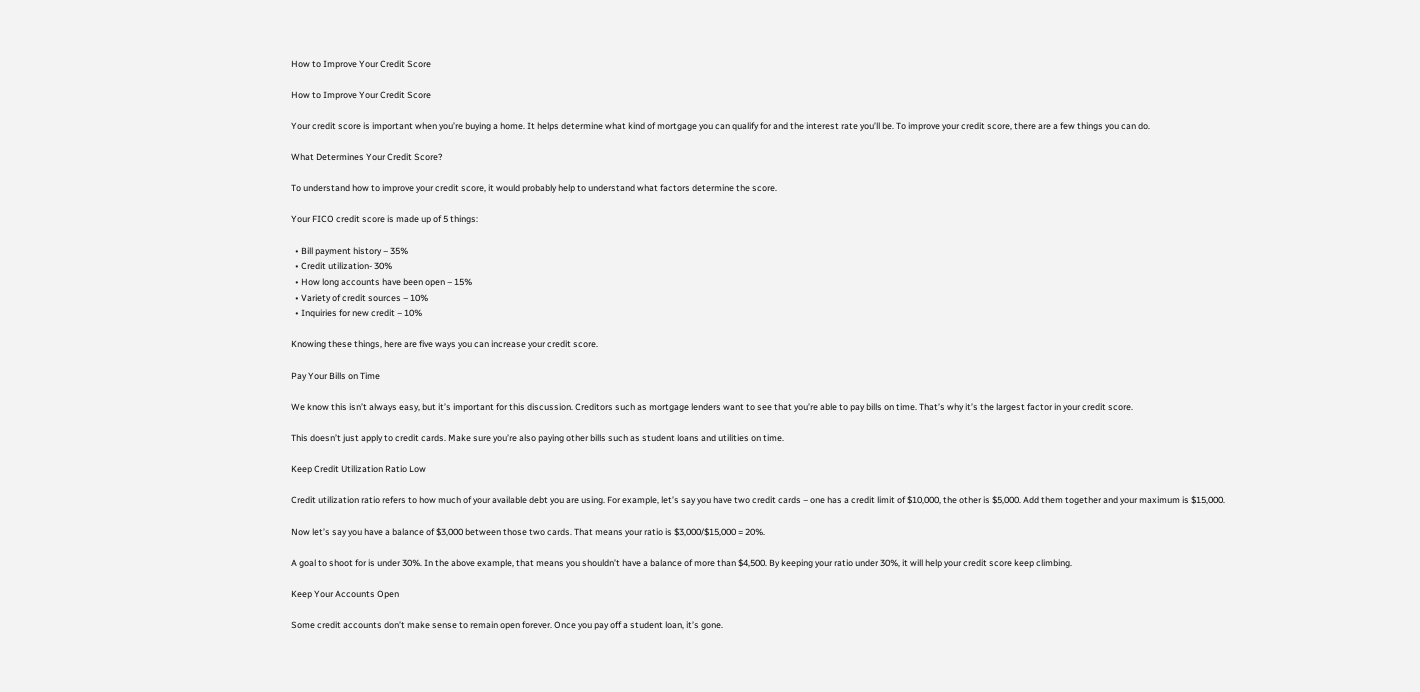How to Improve Your Credit Score

How to Improve Your Credit Score

Your credit score is important when you’re buying a home. It helps determine what kind of mortgage you can qualify for and the interest rate you’ll be. To improve your credit score, there are a few things you can do.

What Determines Your Credit Score?

To understand how to improve your credit score, it would probably help to understand what factors determine the score.

Your FICO credit score is made up of 5 things:

  • Bill payment history – 35%
  • Credit utilization- 30%
  • How long accounts have been open – 15%
  • Variety of credit sources – 10%
  • Inquiries for new credit – 10%

Knowing these things, here are five ways you can increase your credit score.

Pay Your Bills on Time

We know this isn’t always easy, but it’s important for this discussion. Creditors such as mortgage lenders want to see that you’re able to pay bills on time. That’s why it’s the largest factor in your credit score.

This doesn’t just apply to credit cards. Make sure you’re also paying other bills such as student loans and utilities on time.

Keep Credit Utilization Ratio Low

Credit utilization ratio refers to how much of your available debt you are using. For example, let’s say you have two credit cards – one has a credit limit of $10,000, the other is $5,000. Add them together and your maximum is $15,000.

Now let’s say you have a balance of $3,000 between those two cards. That means your ratio is $3,000/$15,000 = 20%.

A goal to shoot for is under 30%. In the above example, that means you shouldn’t have a balance of more than $4,500. By keeping your ratio under 30%, it will help your credit score keep climbing.

Keep Your Accounts Open

Some credit accounts don’t make sense to remain open forever. Once you pay off a student loan, it’s gone.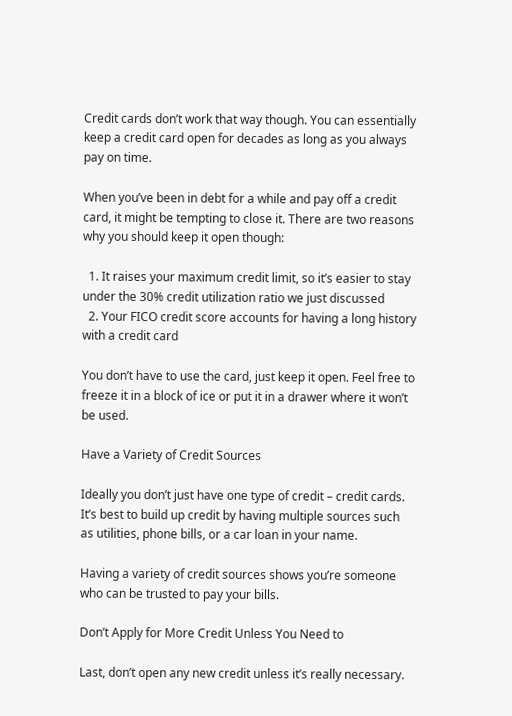Credit cards don’t work that way though. You can essentially keep a credit card open for decades as long as you always pay on time.

When you’ve been in debt for a while and pay off a credit card, it might be tempting to close it. There are two reasons why you should keep it open though:

  1. It raises your maximum credit limit, so it’s easier to stay under the 30% credit utilization ratio we just discussed
  2. Your FICO credit score accounts for having a long history with a credit card

You don’t have to use the card, just keep it open. Feel free to freeze it in a block of ice or put it in a drawer where it won’t be used.

Have a Variety of Credit Sources

Ideally you don’t just have one type of credit – credit cards. It’s best to build up credit by having multiple sources such as utilities, phone bills, or a car loan in your name.

Having a variety of credit sources shows you’re someone who can be trusted to pay your bills.

Don’t Apply for More Credit Unless You Need to

Last, don’t open any new credit unless it’s really necessary.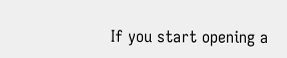If you start opening a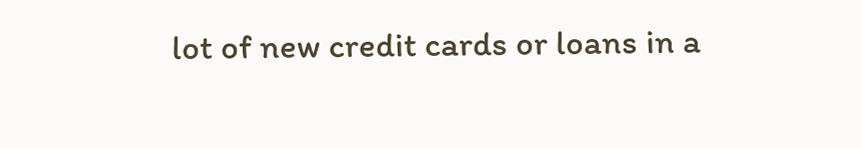lot of new credit cards or loans in a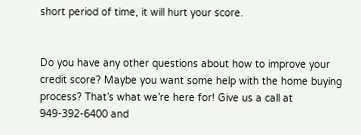short period of time, it will hurt your score.


Do you have any other questions about how to improve your credit score? Maybe you want some help with the home buying process? That’s what we’re here for! Give us a call at 949-392-6400 and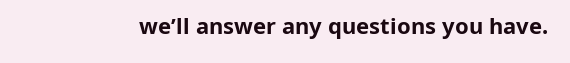we’ll answer any questions you have.